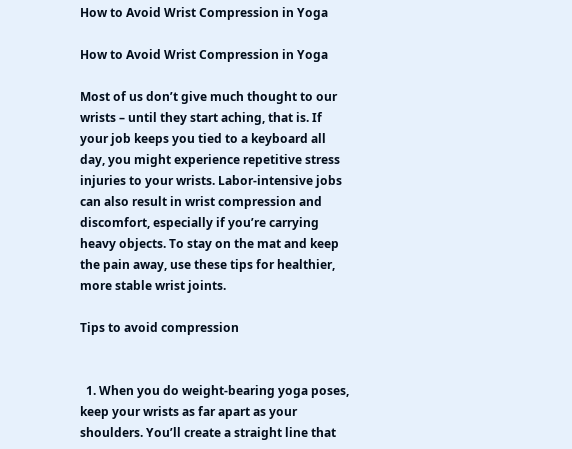How to Avoid Wrist Compression in Yoga

How to Avoid Wrist Compression in Yoga

Most of us don’t give much thought to our wrists – until they start aching, that is. If your job keeps you tied to a keyboard all day, you might experience repetitive stress injuries to your wrists. Labor-intensive jobs can also result in wrist compression and discomfort, especially if you’re carrying heavy objects. To stay on the mat and keep the pain away, use these tips for healthier, more stable wrist joints.

Tips to avoid compression


  1. When you do weight-bearing yoga poses, keep your wrists as far apart as your shoulders. You’ll create a straight line that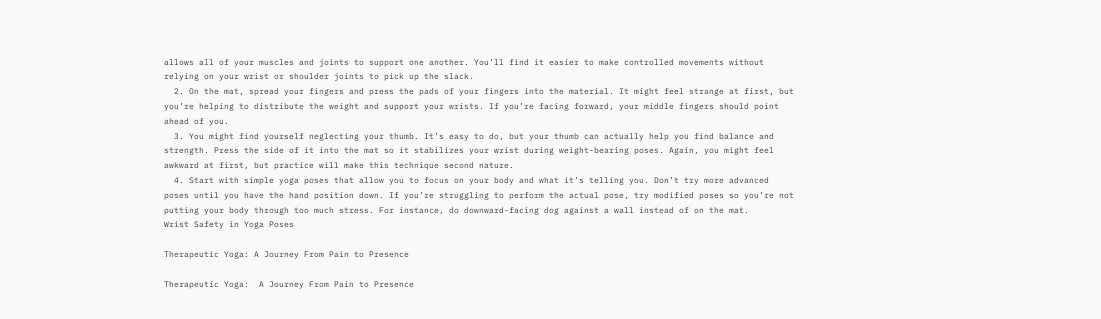allows all of your muscles and joints to support one another. You’ll find it easier to make controlled movements without relying on your wrist or shoulder joints to pick up the slack.
  2. On the mat, spread your fingers and press the pads of your fingers into the material. It might feel strange at first, but you’re helping to distribute the weight and support your wrists. If you’re facing forward, your middle fingers should point ahead of you.
  3. You might find yourself neglecting your thumb. It’s easy to do, but your thumb can actually help you find balance and strength. Press the side of it into the mat so it stabilizes your wrist during weight-bearing poses. Again, you might feel awkward at first, but practice will make this technique second nature.
  4. Start with simple yoga poses that allow you to focus on your body and what it’s telling you. Don’t try more advanced poses until you have the hand position down. If you’re struggling to perform the actual pose, try modified poses so you’re not putting your body through too much stress. For instance, do downward-facing dog against a wall instead of on the mat.
Wrist Safety in Yoga Poses

Therapeutic Yoga: A Journey From Pain to Presence

Therapeutic Yoga:  A Journey From Pain to Presence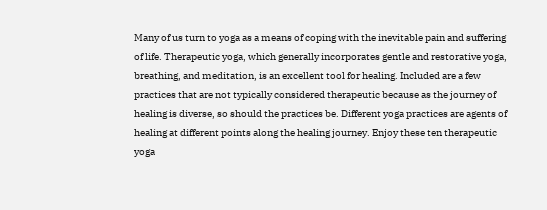Many of us turn to yoga as a means of coping with the inevitable pain and suffering of life. Therapeutic yoga, which generally incorporates gentle and restorative yoga, breathing, and meditation, is an excellent tool for healing. Included are a few practices that are not typically considered therapeutic because as the journey of healing is diverse, so should the practices be. Different yoga practices are agents of healing at different points along the healing journey. Enjoy these ten therapeutic yoga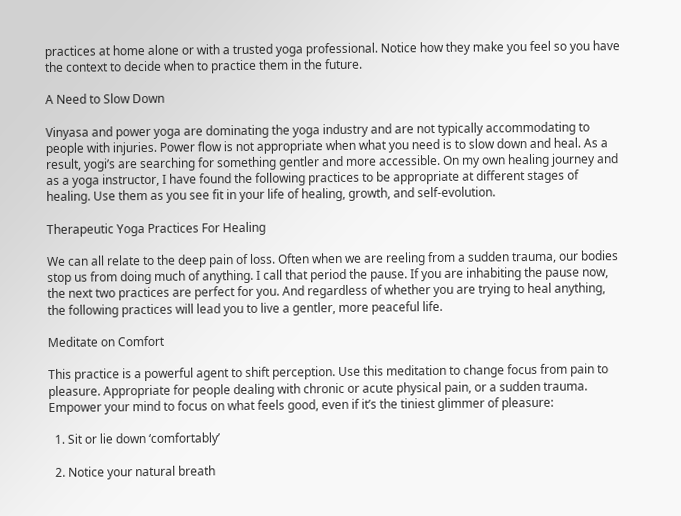practices at home alone or with a trusted yoga professional. Notice how they make you feel so you have the context to decide when to practice them in the future.

A Need to Slow Down

Vinyasa and power yoga are dominating the yoga industry and are not typically accommodating to people with injuries. Power flow is not appropriate when what you need is to slow down and heal. As a result, yogi’s are searching for something gentler and more accessible. On my own healing journey and as a yoga instructor, I have found the following practices to be appropriate at different stages of healing. Use them as you see fit in your life of healing, growth, and self-evolution.

Therapeutic Yoga Practices For Healing

We can all relate to the deep pain of loss. Often when we are reeling from a sudden trauma, our bodies stop us from doing much of anything. I call that period the pause. If you are inhabiting the pause now, the next two practices are perfect for you. And regardless of whether you are trying to heal anything, the following practices will lead you to live a gentler, more peaceful life.

Meditate on Comfort

This practice is a powerful agent to shift perception. Use this meditation to change focus from pain to pleasure. Appropriate for people dealing with chronic or acute physical pain, or a sudden trauma. Empower your mind to focus on what feels good, even if it’s the tiniest glimmer of pleasure:

  1. Sit or lie down ‘comfortably’

  2. Notice your natural breath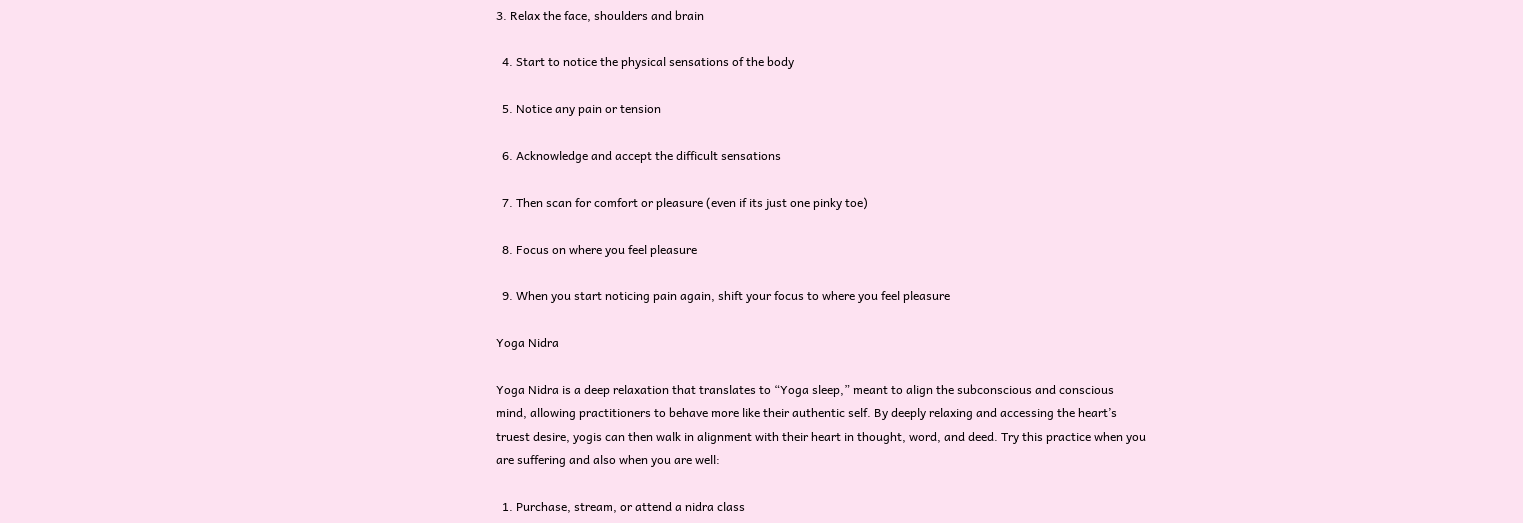3. Relax the face, shoulders and brain

  4. Start to notice the physical sensations of the body

  5. Notice any pain or tension

  6. Acknowledge and accept the difficult sensations

  7. Then scan for comfort or pleasure (even if its just one pinky toe)

  8. Focus on where you feel pleasure

  9. When you start noticing pain again, shift your focus to where you feel pleasure

Yoga Nidra

Yoga Nidra is a deep relaxation that translates to “Yoga sleep,” meant to align the subconscious and conscious mind, allowing practitioners to behave more like their authentic self. By deeply relaxing and accessing the heart’s truest desire, yogis can then walk in alignment with their heart in thought, word, and deed. Try this practice when you are suffering and also when you are well:

  1. Purchase, stream, or attend a nidra class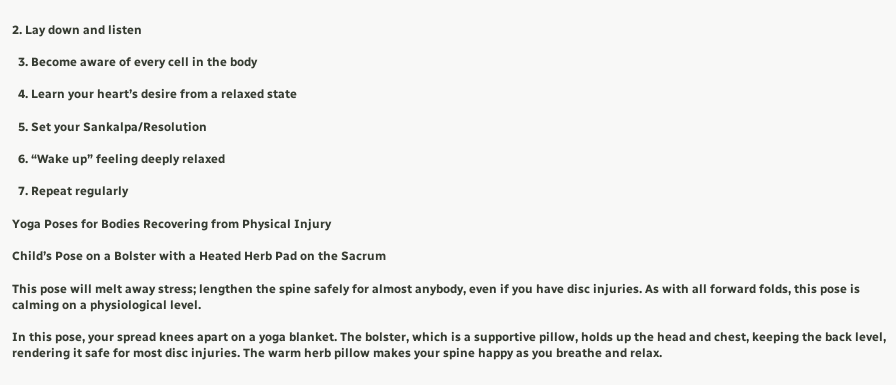2. Lay down and listen

  3. Become aware of every cell in the body

  4. Learn your heart’s desire from a relaxed state

  5. Set your Sankalpa/Resolution

  6. “Wake up” feeling deeply relaxed

  7. Repeat regularly

Yoga Poses for Bodies Recovering from Physical Injury

Child’s Pose on a Bolster with a Heated Herb Pad on the Sacrum

This pose will melt away stress; lengthen the spine safely for almost anybody, even if you have disc injuries. As with all forward folds, this pose is calming on a physiological level.

In this pose, your spread knees apart on a yoga blanket. The bolster, which is a supportive pillow, holds up the head and chest, keeping the back level, rendering it safe for most disc injuries. The warm herb pillow makes your spine happy as you breathe and relax.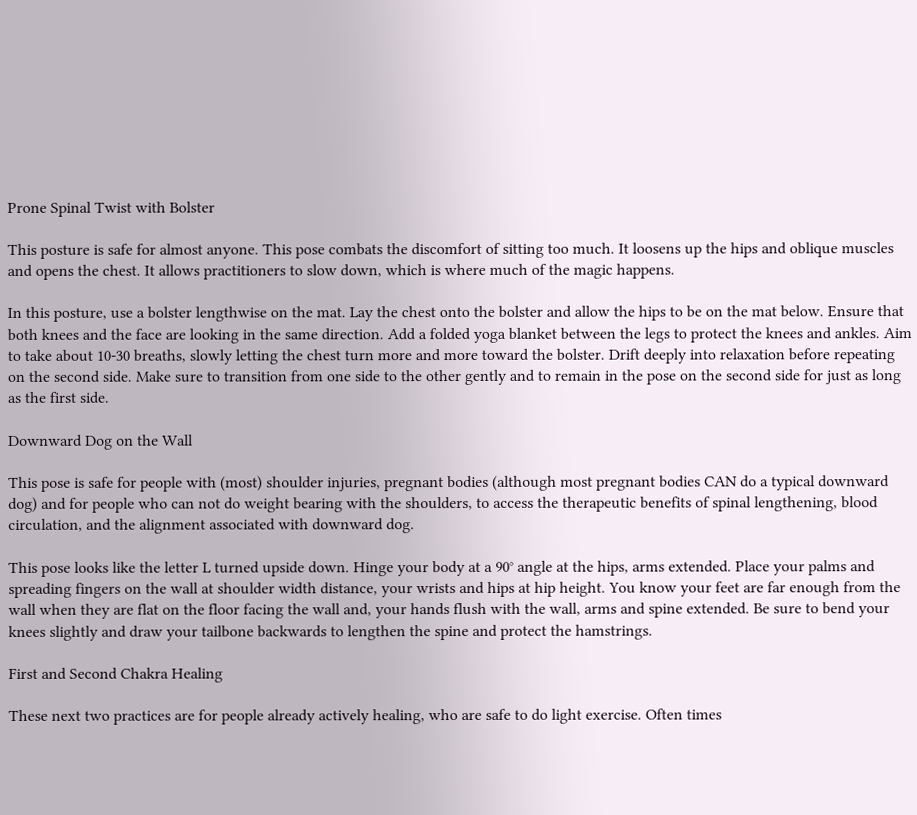Prone Spinal Twist with Bolster

This posture is safe for almost anyone. This pose combats the discomfort of sitting too much. It loosens up the hips and oblique muscles and opens the chest. It allows practitioners to slow down, which is where much of the magic happens.

In this posture, use a bolster lengthwise on the mat. Lay the chest onto the bolster and allow the hips to be on the mat below. Ensure that both knees and the face are looking in the same direction. Add a folded yoga blanket between the legs to protect the knees and ankles. Aim to take about 10-30 breaths, slowly letting the chest turn more and more toward the bolster. Drift deeply into relaxation before repeating on the second side. Make sure to transition from one side to the other gently and to remain in the pose on the second side for just as long as the first side.

Downward Dog on the Wall

This pose is safe for people with (most) shoulder injuries, pregnant bodies (although most pregnant bodies CAN do a typical downward dog) and for people who can not do weight bearing with the shoulders, to access the therapeutic benefits of spinal lengthening, blood circulation, and the alignment associated with downward dog.

This pose looks like the letter L turned upside down. Hinge your body at a 90° angle at the hips, arms extended. Place your palms and spreading fingers on the wall at shoulder width distance, your wrists and hips at hip height. You know your feet are far enough from the wall when they are flat on the floor facing the wall and, your hands flush with the wall, arms and spine extended. Be sure to bend your knees slightly and draw your tailbone backwards to lengthen the spine and protect the hamstrings.

First and Second Chakra Healing

These next two practices are for people already actively healing, who are safe to do light exercise. Often times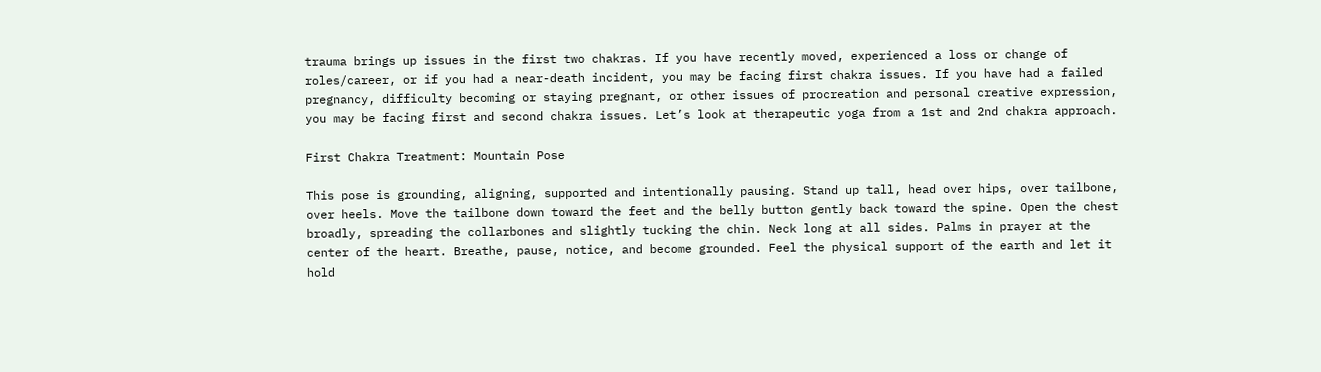trauma brings up issues in the first two chakras. If you have recently moved, experienced a loss or change of roles/career, or if you had a near-death incident, you may be facing first chakra issues. If you have had a failed pregnancy, difficulty becoming or staying pregnant, or other issues of procreation and personal creative expression, you may be facing first and second chakra issues. Let’s look at therapeutic yoga from a 1st and 2nd chakra approach.

First Chakra Treatment: Mountain Pose

This pose is grounding, aligning, supported and intentionally pausing. Stand up tall, head over hips, over tailbone, over heels. Move the tailbone down toward the feet and the belly button gently back toward the spine. Open the chest broadly, spreading the collarbones and slightly tucking the chin. Neck long at all sides. Palms in prayer at the center of the heart. Breathe, pause, notice, and become grounded. Feel the physical support of the earth and let it hold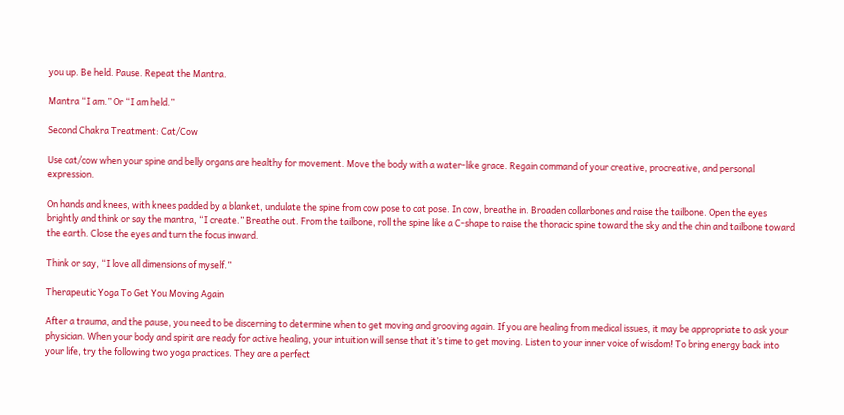you up. Be held. Pause. Repeat the Mantra.

Mantra “I am.” Or “I am held.”

Second Chakra Treatment: Cat/Cow

Use cat/cow when your spine and belly organs are healthy for movement. Move the body with a water-like grace. Regain command of your creative, procreative, and personal expression.

On hands and knees, with knees padded by a blanket, undulate the spine from cow pose to cat pose. In cow, breathe in. Broaden collarbones and raise the tailbone. Open the eyes brightly and think or say the mantra, “I create.” Breathe out. From the tailbone, roll the spine like a C-shape to raise the thoracic spine toward the sky and the chin and tailbone toward the earth. Close the eyes and turn the focus inward.

Think or say, “I love all dimensions of myself.”

Therapeutic Yoga To Get You Moving Again

After a trauma, and the pause, you need to be discerning to determine when to get moving and grooving again. If you are healing from medical issues, it may be appropriate to ask your physician. When your body and spirit are ready for active healing, your intuition will sense that it’s time to get moving. Listen to your inner voice of wisdom! To bring energy back into your life, try the following two yoga practices. They are a perfect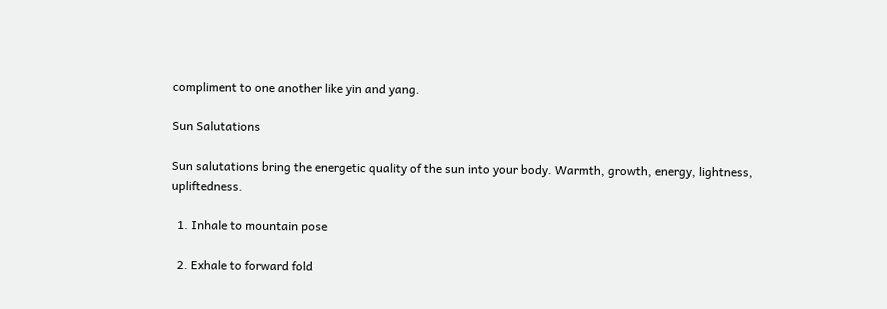compliment to one another like yin and yang.

Sun Salutations

Sun salutations bring the energetic quality of the sun into your body. Warmth, growth, energy, lightness, upliftedness.

  1. Inhale to mountain pose

  2. Exhale to forward fold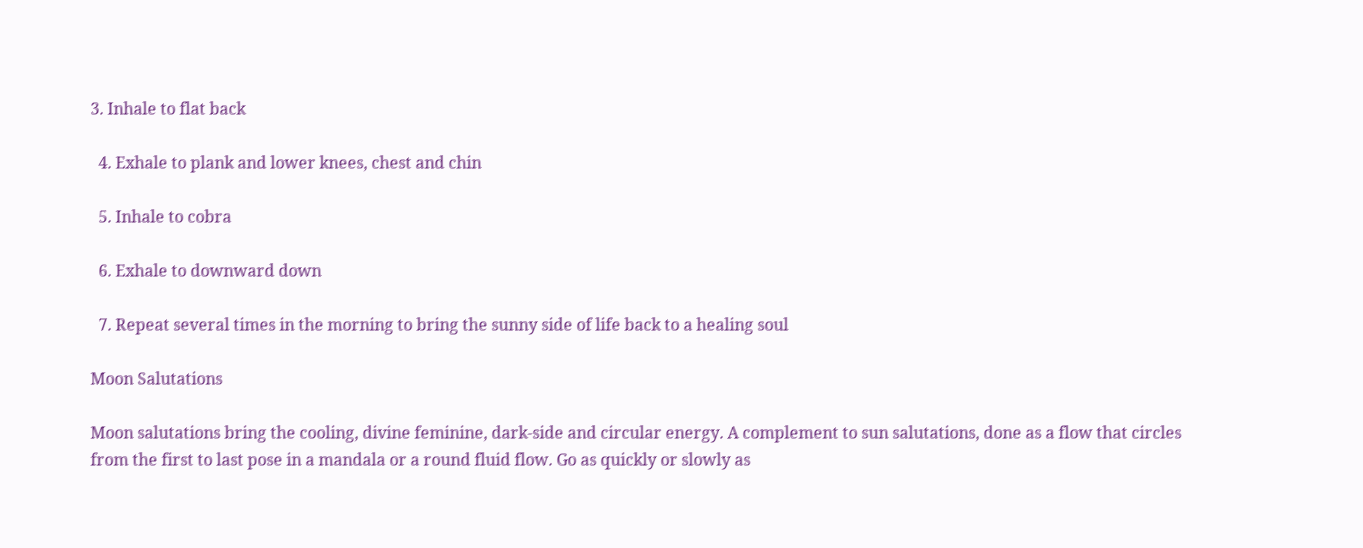3. Inhale to flat back

  4. Exhale to plank and lower knees, chest and chin

  5. Inhale to cobra

  6. Exhale to downward down

  7. Repeat several times in the morning to bring the sunny side of life back to a healing soul

Moon Salutations

Moon salutations bring the cooling, divine feminine, dark-side and circular energy. A complement to sun salutations, done as a flow that circles from the first to last pose in a mandala or a round fluid flow. Go as quickly or slowly as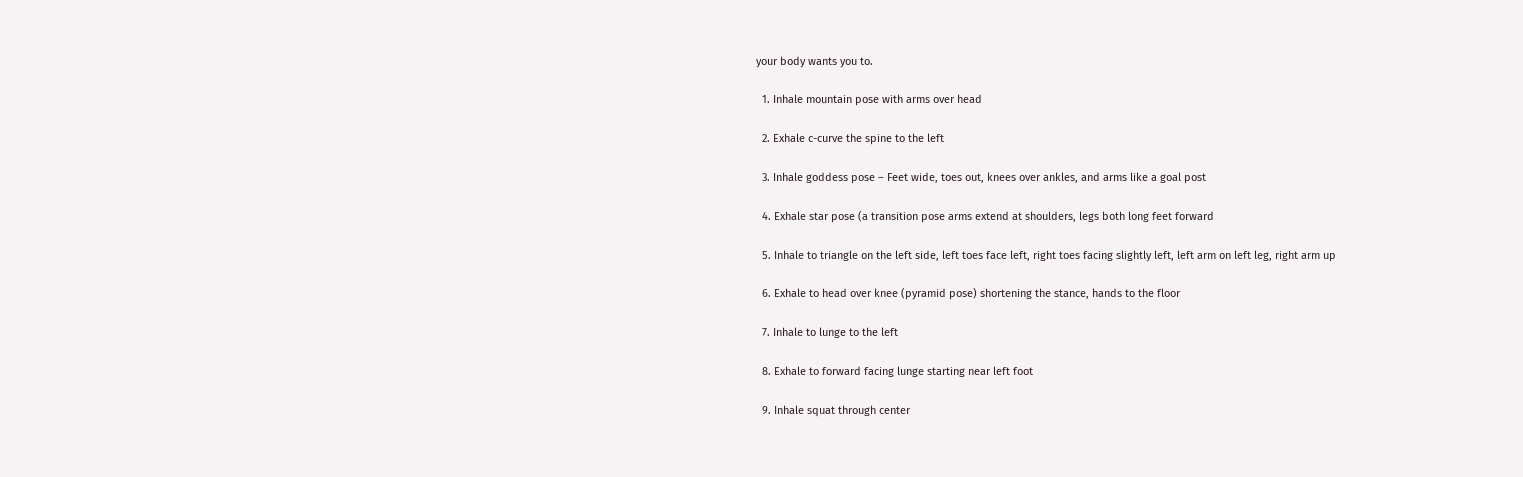your body wants you to.

  1. Inhale mountain pose with arms over head

  2. Exhale c-curve the spine to the left

  3. Inhale goddess pose – Feet wide, toes out, knees over ankles, and arms like a goal post

  4. Exhale star pose (a transition pose arms extend at shoulders, legs both long feet forward

  5. Inhale to triangle on the left side, left toes face left, right toes facing slightly left, left arm on left leg, right arm up

  6. Exhale to head over knee (pyramid pose) shortening the stance, hands to the floor

  7. Inhale to lunge to the left

  8. Exhale to forward facing lunge starting near left foot

  9. Inhale squat through center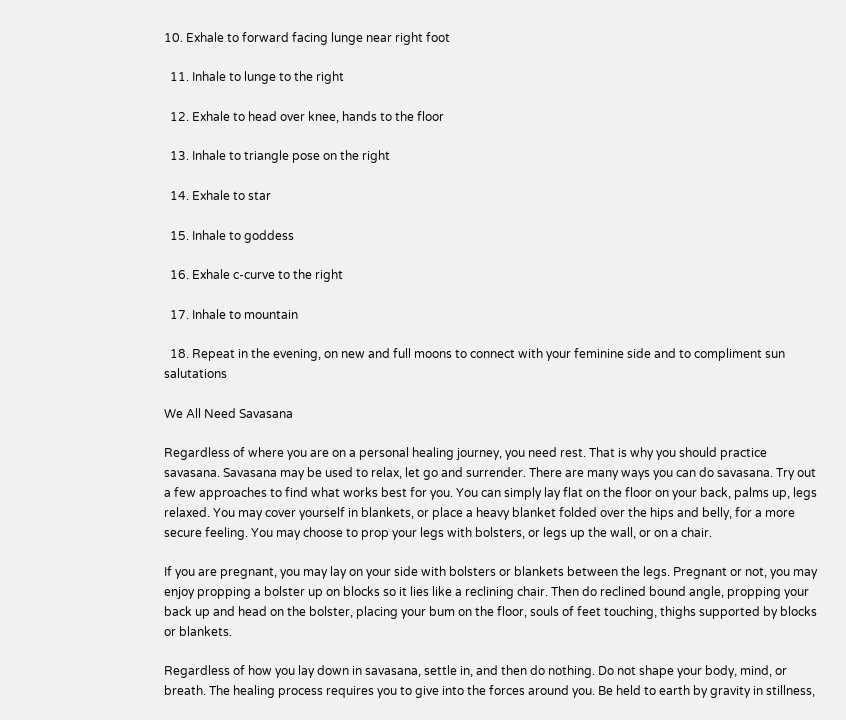10. Exhale to forward facing lunge near right foot

  11. Inhale to lunge to the right

  12. Exhale to head over knee, hands to the floor

  13. Inhale to triangle pose on the right

  14. Exhale to star

  15. Inhale to goddess

  16. Exhale c-curve to the right

  17. Inhale to mountain

  18. Repeat in the evening, on new and full moons to connect with your feminine side and to compliment sun salutations

We All Need Savasana

Regardless of where you are on a personal healing journey, you need rest. That is why you should practice savasana. Savasana may be used to relax, let go and surrender. There are many ways you can do savasana. Try out a few approaches to find what works best for you. You can simply lay flat on the floor on your back, palms up, legs relaxed. You may cover yourself in blankets, or place a heavy blanket folded over the hips and belly, for a more secure feeling. You may choose to prop your legs with bolsters, or legs up the wall, or on a chair.

If you are pregnant, you may lay on your side with bolsters or blankets between the legs. Pregnant or not, you may enjoy propping a bolster up on blocks so it lies like a reclining chair. Then do reclined bound angle, propping your back up and head on the bolster, placing your bum on the floor, souls of feet touching, thighs supported by blocks or blankets.

Regardless of how you lay down in savasana, settle in, and then do nothing. Do not shape your body, mind, or breath. The healing process requires you to give into the forces around you. Be held to earth by gravity in stillness,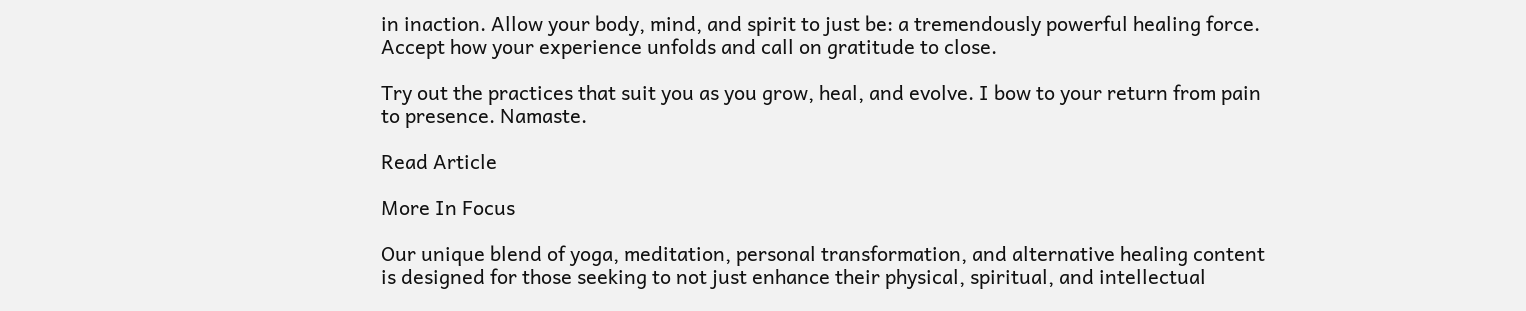in inaction. Allow your body, mind, and spirit to just be: a tremendously powerful healing force. Accept how your experience unfolds and call on gratitude to close.

Try out the practices that suit you as you grow, heal, and evolve. I bow to your return from pain to presence. Namaste.

Read Article

More In Focus

Our unique blend of yoga, meditation, personal transformation, and alternative healing content is designed for those seeking to not just enhance their physical, spiritual, and intellectual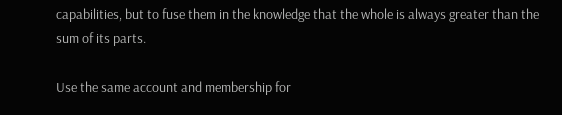capabilities, but to fuse them in the knowledge that the whole is always greater than the sum of its parts.

Use the same account and membership for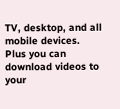TV, desktop, and all mobile devices. Plus you can download videos to your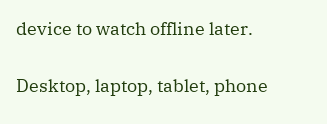device to watch offline later.

Desktop, laptop, tablet, phone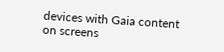devices with Gaia content on screens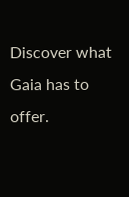Discover what Gaia has to offer.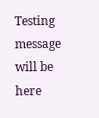Testing message will be here